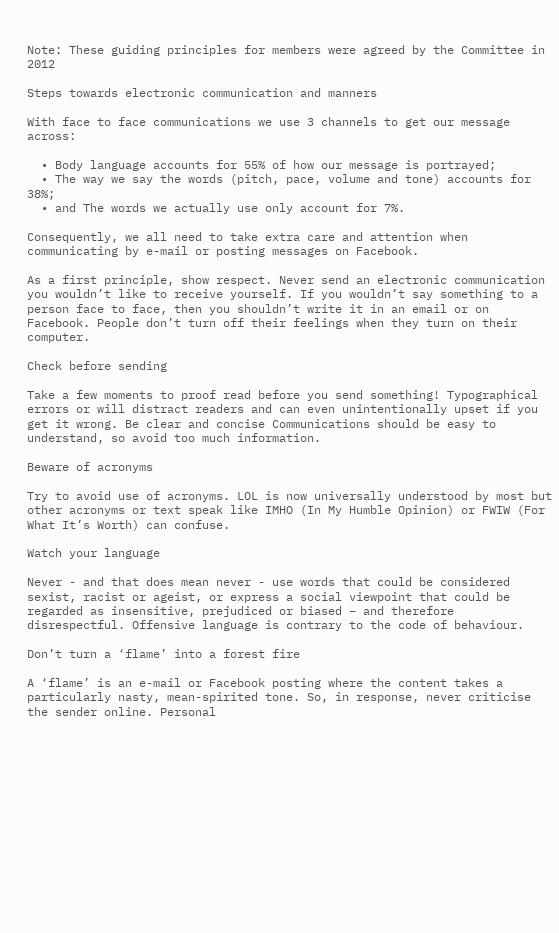Note: These guiding principles for members were agreed by the Committee in 2012

Steps towards electronic communication and manners

With face to face communications we use 3 channels to get our message across:

  • Body language accounts for 55% of how our message is portrayed;
  • The way we say the words (pitch, pace, volume and tone) accounts for 38%;
  • and The words we actually use only account for 7%.

Consequently, we all need to take extra care and attention when communicating by e-mail or posting messages on Facebook.

As a first principle, show respect. Never send an electronic communication you wouldn’t like to receive yourself. If you wouldn’t say something to a person face to face, then you shouldn’t write it in an email or on Facebook. People don’t turn off their feelings when they turn on their computer.

Check before sending

Take a few moments to proof read before you send something! Typographical errors or will distract readers and can even unintentionally upset if you get it wrong. Be clear and concise Communications should be easy to understand, so avoid too much information.

Beware of acronyms

Try to avoid use of acronyms. LOL is now universally understood by most but other acronyms or text speak like IMHO (In My Humble Opinion) or FWIW (For What It’s Worth) can confuse.

Watch your language

Never - and that does mean never - use words that could be considered sexist, racist or ageist, or express a social viewpoint that could be regarded as insensitive, prejudiced or biased – and therefore disrespectful. Offensive language is contrary to the code of behaviour.

Don’t turn a ‘flame’ into a forest fire

A ‘flame’ is an e-mail or Facebook posting where the content takes a particularly nasty, mean-spirited tone. So, in response, never criticise the sender online. Personal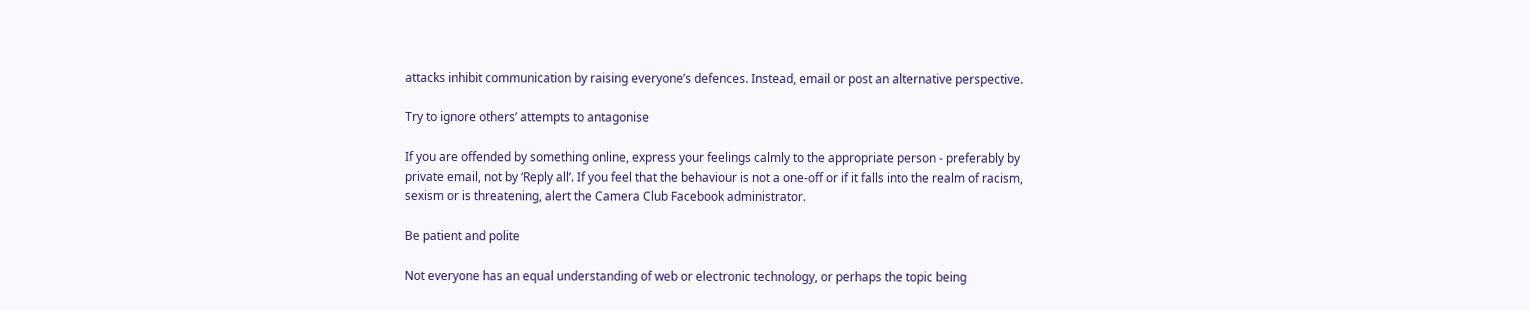attacks inhibit communication by raising everyone’s defences. Instead, email or post an alternative perspective.

Try to ignore others’ attempts to antagonise

If you are offended by something online, express your feelings calmly to the appropriate person - preferably by private email, not by ‘Reply all’. If you feel that the behaviour is not a one-off or if it falls into the realm of racism, sexism or is threatening, alert the Camera Club Facebook administrator.

Be patient and polite

Not everyone has an equal understanding of web or electronic technology, or perhaps the topic being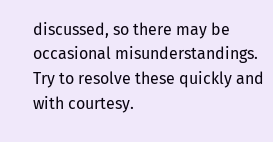discussed, so there may be occasional misunderstandings. Try to resolve these quickly and with courtesy.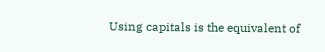Using capitals is the equivalent of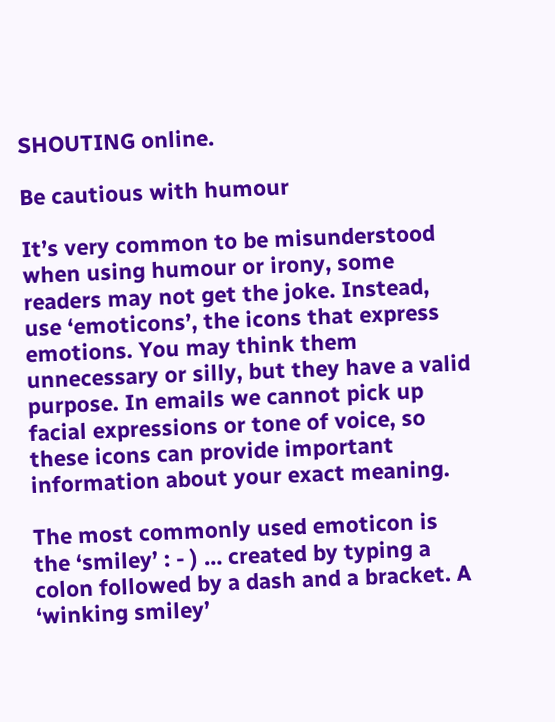SHOUTING online.

Be cautious with humour

It’s very common to be misunderstood when using humour or irony, some readers may not get the joke. Instead, use ‘emoticons’, the icons that express emotions. You may think them unnecessary or silly, but they have a valid purpose. In emails we cannot pick up facial expressions or tone of voice, so these icons can provide important information about your exact meaning.

The most commonly used emoticon is the ‘smiley’ : - ) … created by typing a colon followed by a dash and a bracket. A ‘winking smiley’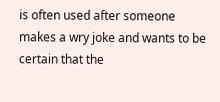is often used after someone makes a wry joke and wants to be certain that the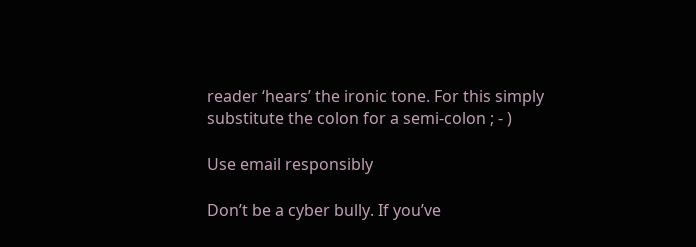reader ‘hears’ the ironic tone. For this simply substitute the colon for a semi-colon ; - )

Use email responsibly

Don’t be a cyber bully. If you’ve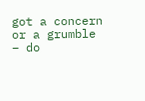got a concern or a grumble – do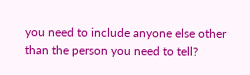you need to include anyone else other than the person you need to tell?